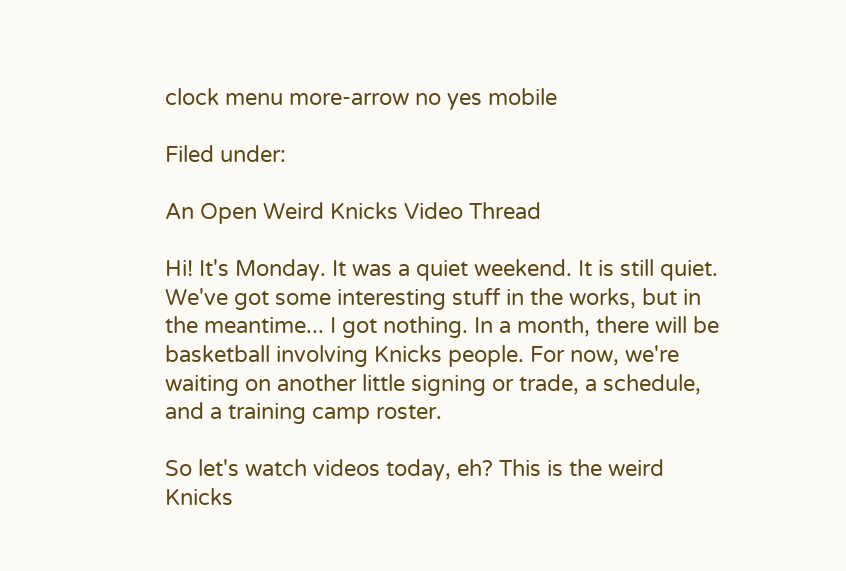clock menu more-arrow no yes mobile

Filed under:

An Open Weird Knicks Video Thread

Hi! It's Monday. It was a quiet weekend. It is still quiet. We've got some interesting stuff in the works, but in the meantime... I got nothing. In a month, there will be basketball involving Knicks people. For now, we're waiting on another little signing or trade, a schedule, and a training camp roster.

So let's watch videos today, eh? This is the weird Knicks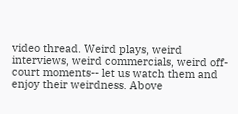video thread. Weird plays, weird interviews, weird commercials, weird off-court moments-- let us watch them and enjoy their weirdness. Above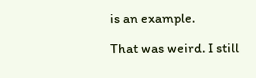is an example.

That was weird. I still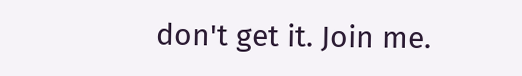don't get it. Join me.